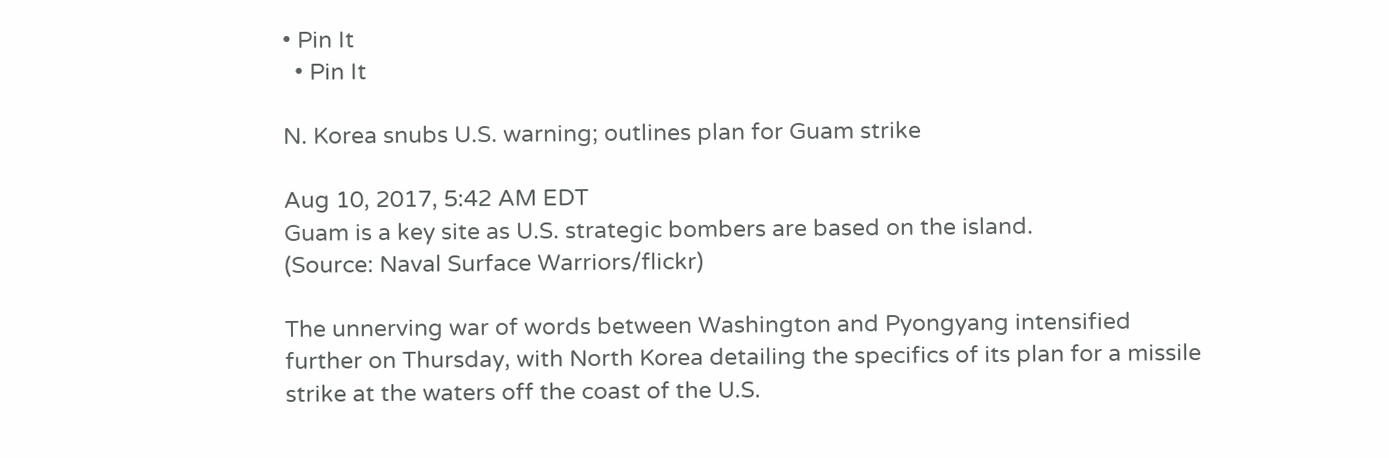• Pin It
  • Pin It

N. Korea snubs U.S. warning; outlines plan for Guam strike

Aug 10, 2017, 5:42 AM EDT
Guam is a key site as U.S. strategic bombers are based on the island.
(Source: Naval Surface Warriors/flickr)

The unnerving war of words between Washington and Pyongyang intensified further on Thursday, with North Korea detailing the specifics of its plan for a missile strike at the waters off the coast of the U.S.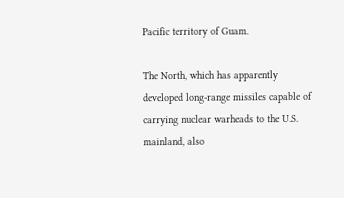Pacific territory of Guam.

The North, which has apparently developed long-range missiles capable of carrying nuclear warheads to the U.S. mainland, also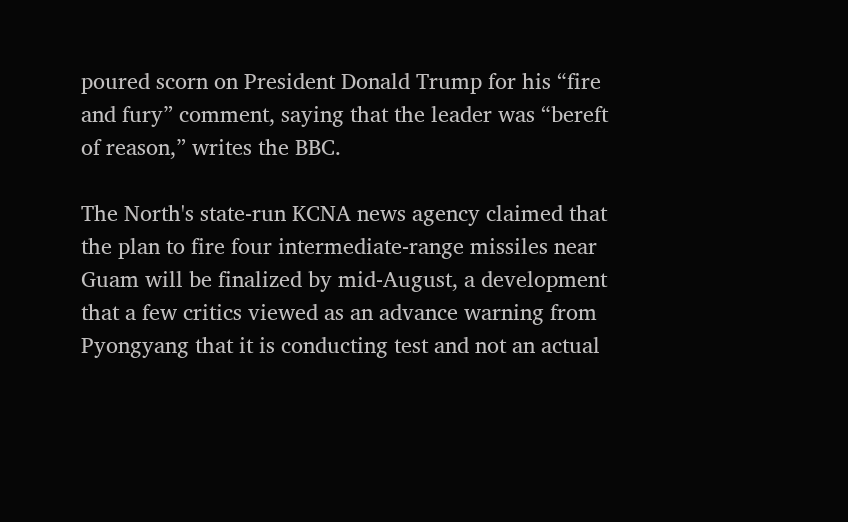poured scorn on President Donald Trump for his “fire and fury” comment, saying that the leader was “bereft of reason,” writes the BBC.

The North's state-run KCNA news agency claimed that the plan to fire four intermediate-range missiles near Guam will be finalized by mid-August, a development that a few critics viewed as an advance warning from Pyongyang that it is conducting test and not an actual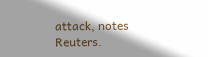attack, notes Reuters.